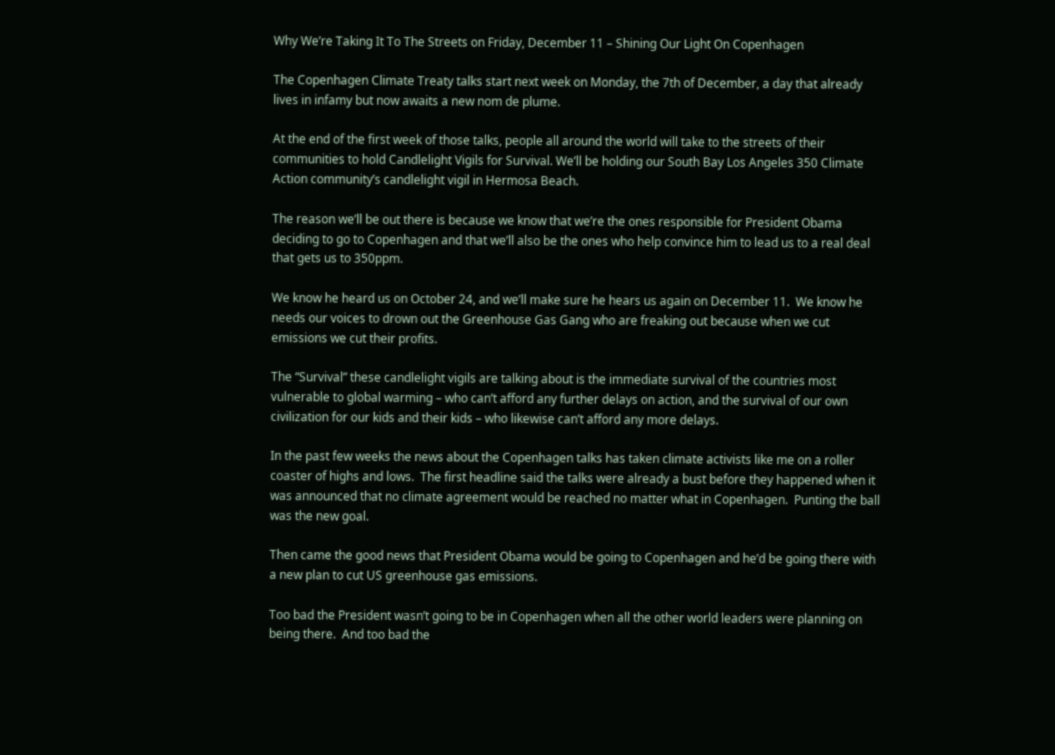Why We’re Taking It To The Streets on Friday, December 11 – Shining Our Light On Copenhagen

The Copenhagen Climate Treaty talks start next week on Monday, the 7th of December, a day that already lives in infamy but now awaits a new nom de plume.

At the end of the first week of those talks, people all around the world will take to the streets of their communities to hold Candlelight Vigils for Survival. We’ll be holding our South Bay Los Angeles 350 Climate Action community’s candlelight vigil in Hermosa Beach.

The reason we’ll be out there is because we know that we’re the ones responsible for President Obama deciding to go to Copenhagen and that we’ll also be the ones who help convince him to lead us to a real deal that gets us to 350ppm.

We know he heard us on October 24, and we’ll make sure he hears us again on December 11.  We know he needs our voices to drown out the Greenhouse Gas Gang who are freaking out because when we cut emissions we cut their profits.

The “Survival” these candlelight vigils are talking about is the immediate survival of the countries most vulnerable to global warming – who can’t afford any further delays on action, and the survival of our own civilization for our kids and their kids – who likewise can’t afford any more delays.

In the past few weeks the news about the Copenhagen talks has taken climate activists like me on a roller coaster of highs and lows.  The first headline said the talks were already a bust before they happened when it was announced that no climate agreement would be reached no matter what in Copenhagen.  Punting the ball was the new goal.

Then came the good news that President Obama would be going to Copenhagen and he’d be going there with a new plan to cut US greenhouse gas emissions.

Too bad the President wasn’t going to be in Copenhagen when all the other world leaders were planning on being there.  And too bad the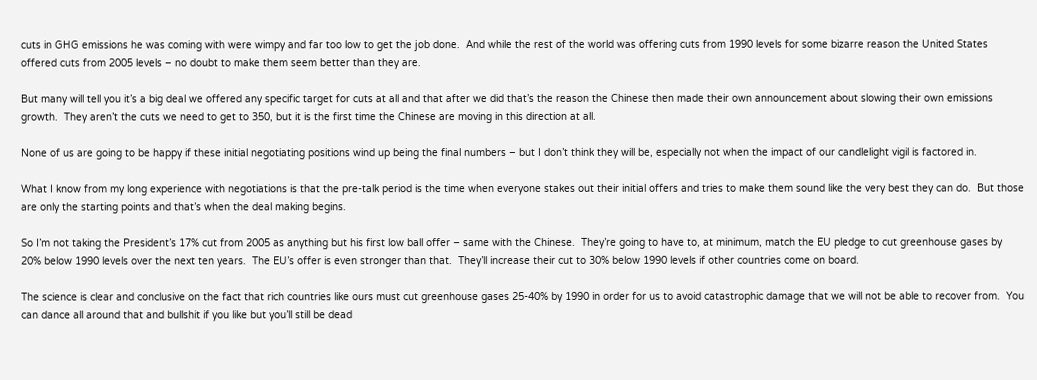cuts in GHG emissions he was coming with were wimpy and far too low to get the job done.  And while the rest of the world was offering cuts from 1990 levels for some bizarre reason the United States offered cuts from 2005 levels – no doubt to make them seem better than they are.

But many will tell you it’s a big deal we offered any specific target for cuts at all and that after we did that’s the reason the Chinese then made their own announcement about slowing their own emissions growth.  They aren’t the cuts we need to get to 350, but it is the first time the Chinese are moving in this direction at all.

None of us are going to be happy if these initial negotiating positions wind up being the final numbers – but I don’t think they will be, especially not when the impact of our candlelight vigil is factored in.

What I know from my long experience with negotiations is that the pre-talk period is the time when everyone stakes out their initial offers and tries to make them sound like the very best they can do.  But those are only the starting points and that’s when the deal making begins.

So I’m not taking the President’s 17% cut from 2005 as anything but his first low ball offer – same with the Chinese.  They’re going to have to, at minimum, match the EU pledge to cut greenhouse gases by 20% below 1990 levels over the next ten years.  The EU’s offer is even stronger than that.  They’ll increase their cut to 30% below 1990 levels if other countries come on board.

The science is clear and conclusive on the fact that rich countries like ours must cut greenhouse gases 25-40% by 1990 in order for us to avoid catastrophic damage that we will not be able to recover from.  You can dance all around that and bullshit if you like but you’ll still be dead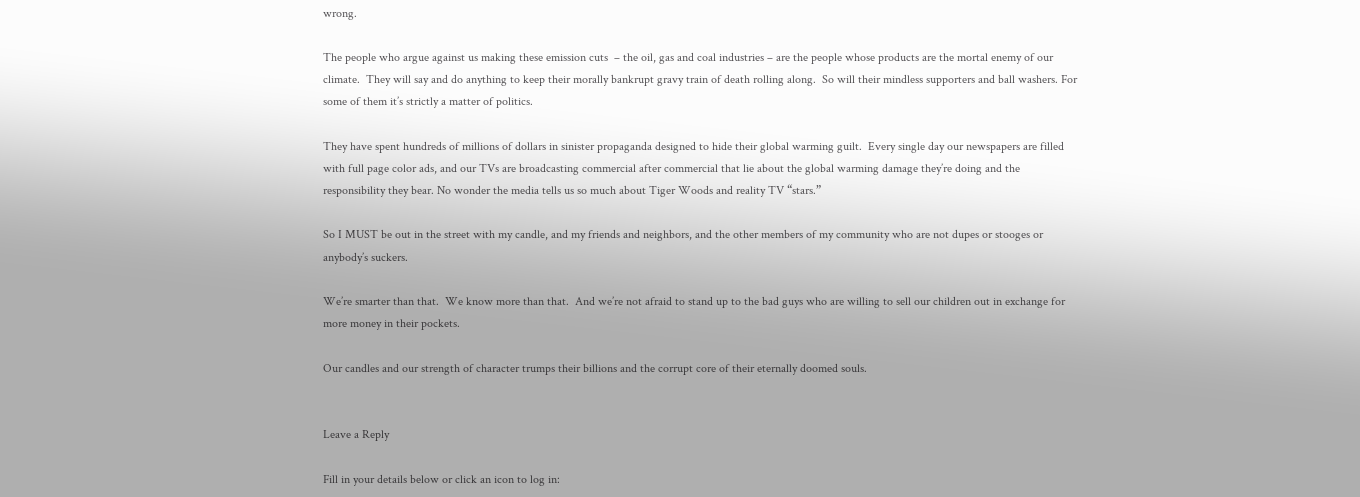wrong.

The people who argue against us making these emission cuts  – the oil, gas and coal industries – are the people whose products are the mortal enemy of our climate.  They will say and do anything to keep their morally bankrupt gravy train of death rolling along.  So will their mindless supporters and ball washers. For some of them it’s strictly a matter of politics.

They have spent hundreds of millions of dollars in sinister propaganda designed to hide their global warming guilt.  Every single day our newspapers are filled with full page color ads, and our TVs are broadcasting commercial after commercial that lie about the global warming damage they’re doing and the responsibility they bear. No wonder the media tells us so much about Tiger Woods and reality TV “stars.”

So I MUST be out in the street with my candle, and my friends and neighbors, and the other members of my community who are not dupes or stooges or anybody’s suckers.

We’re smarter than that.  We know more than that.  And we’re not afraid to stand up to the bad guys who are willing to sell our children out in exchange for more money in their pockets.

Our candles and our strength of character trumps their billions and the corrupt core of their eternally doomed souls.


Leave a Reply

Fill in your details below or click an icon to log in: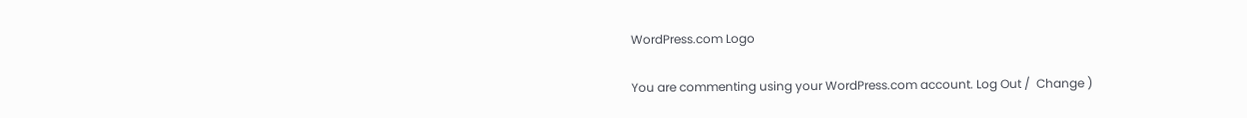WordPress.com Logo

You are commenting using your WordPress.com account. Log Out /  Change )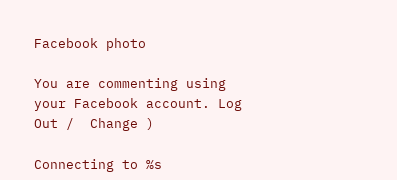Facebook photo

You are commenting using your Facebook account. Log Out /  Change )

Connecting to %s